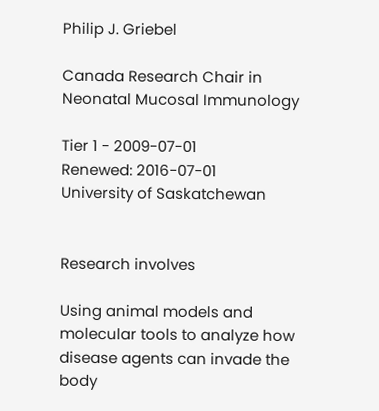Philip J. Griebel

Canada Research Chair in Neonatal Mucosal Immunology

Tier 1 - 2009-07-01
Renewed: 2016-07-01
University of Saskatchewan


Research involves

Using animal models and molecular tools to analyze how disease agents can invade the body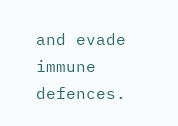and evade immune defences.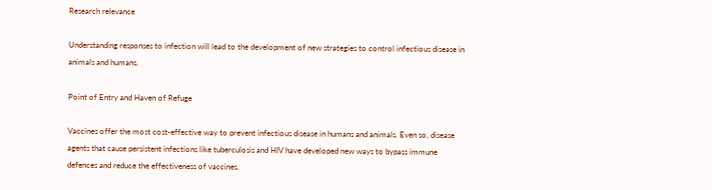Research relevance

Understanding responses to infection will lead to the development of new strategies to control infectious disease in animals and humans.

Point of Entry and Haven of Refuge

Vaccines offer the most cost-effective way to prevent infectious disease in humans and animals. Even so, disease agents that cause persistent infections like tuberculosis and HIV have developed new ways to bypass immune defences and reduce the effectiveness of vaccines.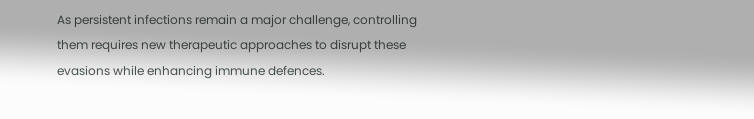As persistent infections remain a major challenge, controlling them requires new therapeutic approaches to disrupt these evasions while enhancing immune defences.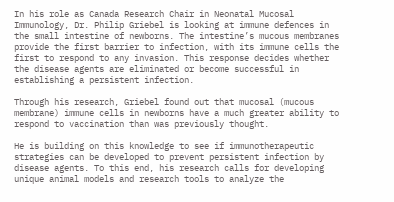In his role as Canada Research Chair in Neonatal Mucosal Immunology, Dr. Philip Griebel is looking at immune defences in the small intestine of newborns. The intestine’s mucous membranes provide the first barrier to infection, with its immune cells the first to respond to any invasion. This response decides whether the disease agents are eliminated or become successful in establishing a persistent infection.

Through his research, Griebel found out that mucosal (mucous membrane) immune cells in newborns have a much greater ability to respond to vaccination than was previously thought.

He is building on this knowledge to see if immunotherapeutic strategies can be developed to prevent persistent infection by disease agents. To this end, his research calls for developing unique animal models and research tools to analyze the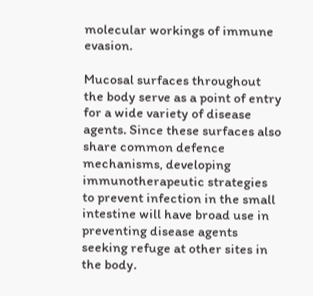molecular workings of immune evasion.

Mucosal surfaces throughout the body serve as a point of entry for a wide variety of disease agents. Since these surfaces also share common defence mechanisms, developing immunotherapeutic strategies to prevent infection in the small intestine will have broad use in preventing disease agents seeking refuge at other sites in the body.